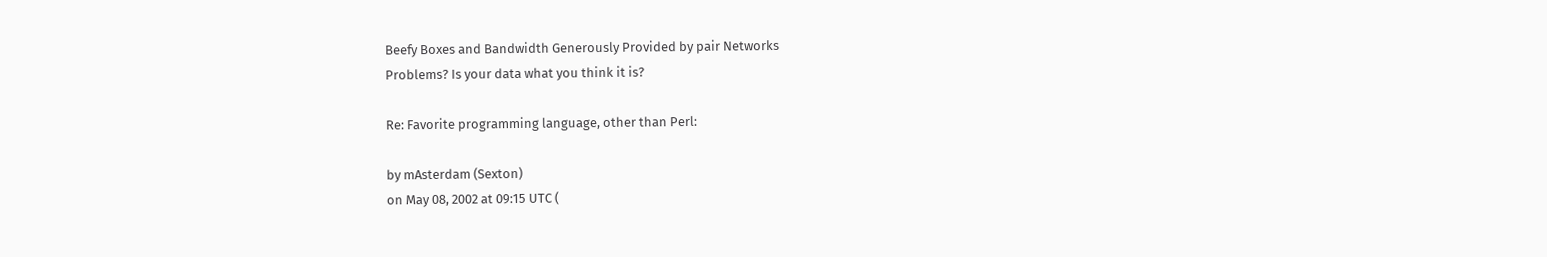Beefy Boxes and Bandwidth Generously Provided by pair Networks
Problems? Is your data what you think it is?

Re: Favorite programming language, other than Perl:

by mAsterdam (Sexton)
on May 08, 2002 at 09:15 UTC (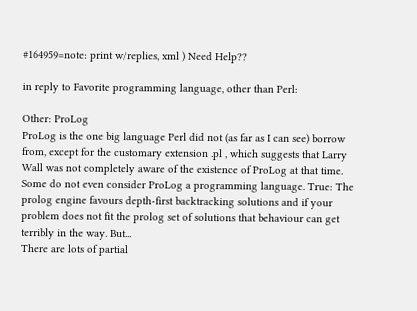#164959=note: print w/replies, xml ) Need Help??

in reply to Favorite programming language, other than Perl:

Other: ProLog
ProLog is the one big language Perl did not (as far as I can see) borrow from, except for the customary extension .pl , which suggests that Larry Wall was not completely aware of the existence of ProLog at that time.
Some do not even consider ProLog a programming language. True: The prolog engine favours depth-first backtracking solutions and if your problem does not fit the prolog set of solutions that behaviour can get terribly in the way. But...
There are lots of partial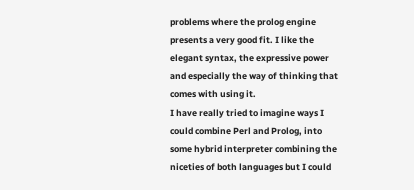problems where the prolog engine presents a very good fit. I like the elegant syntax, the expressive power and especially the way of thinking that comes with using it.
I have really tried to imagine ways I could combine Perl and Prolog, into some hybrid interpreter combining the niceties of both languages but I could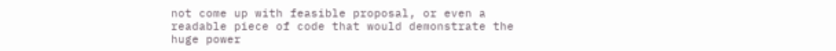not come up with feasible proposal, or even a readable piece of code that would demonstrate the huge power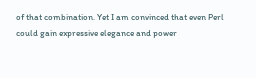of that combination. Yet I am convinced that even Perl could gain expressive elegance and power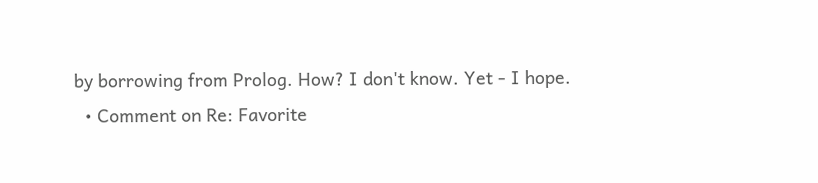by borrowing from Prolog. How? I don't know. Yet - I hope.
  • Comment on Re: Favorite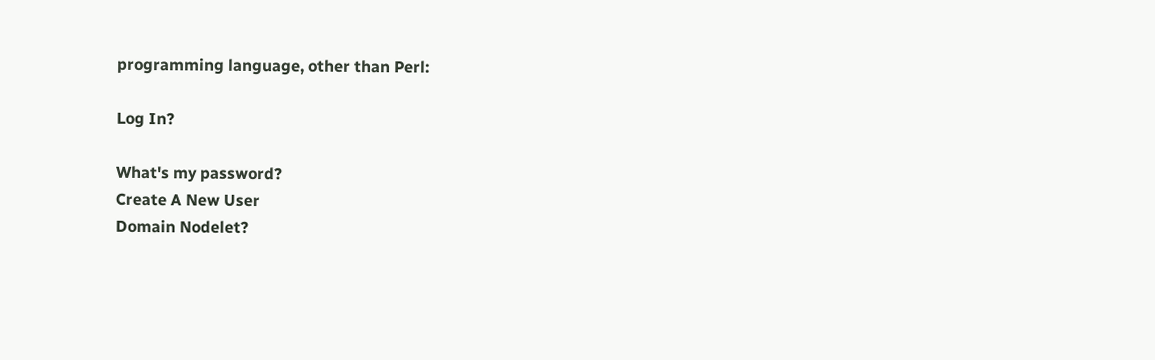programming language, other than Perl:

Log In?

What's my password?
Create A New User
Domain Nodelet?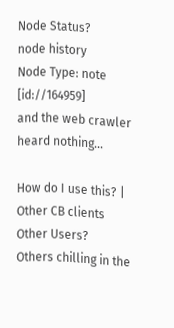Node Status?
node history
Node Type: note [id://164959]
and the web crawler heard nothing...

How do I use this? | Other CB clients
Other Users?
Others chilling in the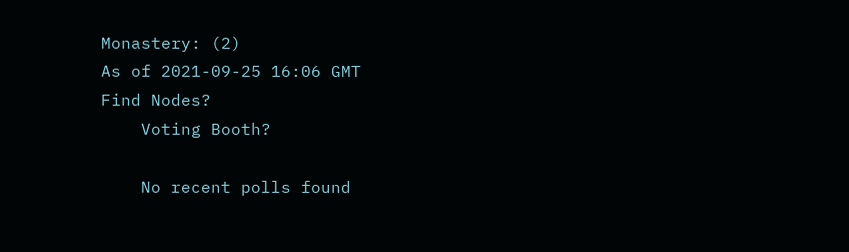Monastery: (2)
As of 2021-09-25 16:06 GMT
Find Nodes?
    Voting Booth?

    No recent polls found